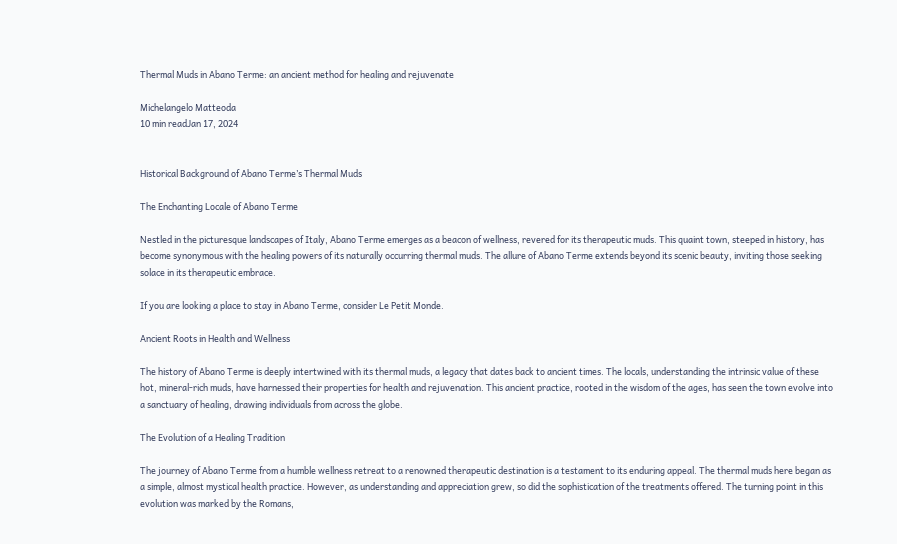Thermal Muds in Abano Terme: an ancient method for healing and rejuvenate

Michelangelo Matteoda
10 min readJan 17, 2024


Historical Background of Abano Terme’s Thermal Muds

The Enchanting Locale of Abano Terme

Nestled in the picturesque landscapes of Italy, Abano Terme emerges as a beacon of wellness, revered for its therapeutic muds. This quaint town, steeped in history, has become synonymous with the healing powers of its naturally occurring thermal muds. The allure of Abano Terme extends beyond its scenic beauty, inviting those seeking solace in its therapeutic embrace.

If you are looking a place to stay in Abano Terme, consider Le Petit Monde.

Ancient Roots in Health and Wellness

The history of Abano Terme is deeply intertwined with its thermal muds, a legacy that dates back to ancient times. The locals, understanding the intrinsic value of these hot, mineral-rich muds, have harnessed their properties for health and rejuvenation. This ancient practice, rooted in the wisdom of the ages, has seen the town evolve into a sanctuary of healing, drawing individuals from across the globe.

The Evolution of a Healing Tradition

The journey of Abano Terme from a humble wellness retreat to a renowned therapeutic destination is a testament to its enduring appeal. The thermal muds here began as a simple, almost mystical health practice. However, as understanding and appreciation grew, so did the sophistication of the treatments offered. The turning point in this evolution was marked by the Romans,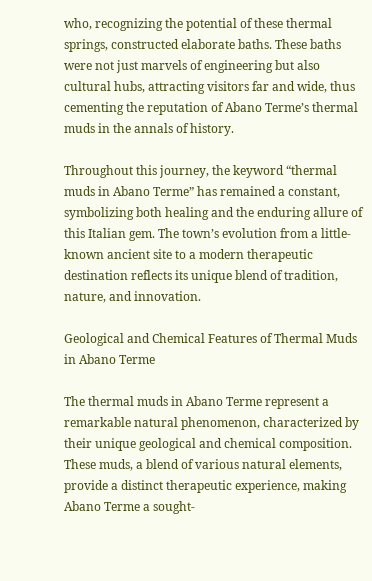who, recognizing the potential of these thermal springs, constructed elaborate baths. These baths were not just marvels of engineering but also cultural hubs, attracting visitors far and wide, thus cementing the reputation of Abano Terme’s thermal muds in the annals of history.

Throughout this journey, the keyword “thermal muds in Abano Terme” has remained a constant, symbolizing both healing and the enduring allure of this Italian gem. The town’s evolution from a little-known ancient site to a modern therapeutic destination reflects its unique blend of tradition, nature, and innovation.

Geological and Chemical Features of Thermal Muds in Abano Terme

The thermal muds in Abano Terme represent a remarkable natural phenomenon, characterized by their unique geological and chemical composition. These muds, a blend of various natural elements, provide a distinct therapeutic experience, making Abano Terme a sought-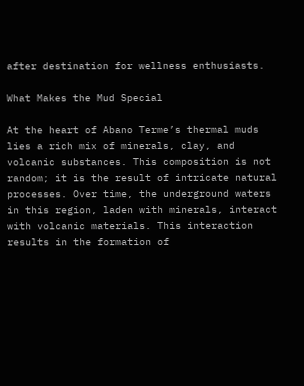after destination for wellness enthusiasts.

What Makes the Mud Special

At the heart of Abano Terme’s thermal muds lies a rich mix of minerals, clay, and volcanic substances. This composition is not random; it is the result of intricate natural processes. Over time, the underground waters in this region, laden with minerals, interact with volcanic materials. This interaction results in the formation of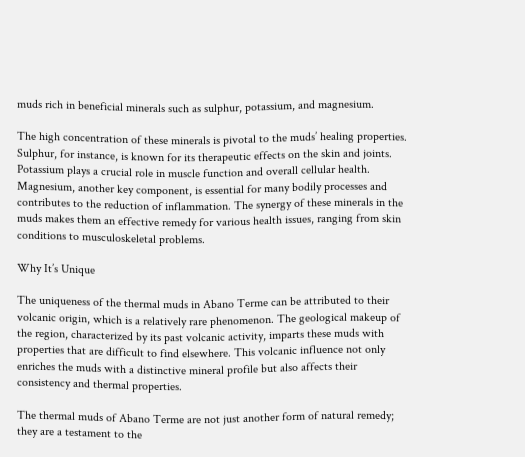muds rich in beneficial minerals such as sulphur, potassium, and magnesium.

The high concentration of these minerals is pivotal to the muds’ healing properties. Sulphur, for instance, is known for its therapeutic effects on the skin and joints. Potassium plays a crucial role in muscle function and overall cellular health. Magnesium, another key component, is essential for many bodily processes and contributes to the reduction of inflammation. The synergy of these minerals in the muds makes them an effective remedy for various health issues, ranging from skin conditions to musculoskeletal problems.

Why It’s Unique

The uniqueness of the thermal muds in Abano Terme can be attributed to their volcanic origin, which is a relatively rare phenomenon. The geological makeup of the region, characterized by its past volcanic activity, imparts these muds with properties that are difficult to find elsewhere. This volcanic influence not only enriches the muds with a distinctive mineral profile but also affects their consistency and thermal properties.

The thermal muds of Abano Terme are not just another form of natural remedy; they are a testament to the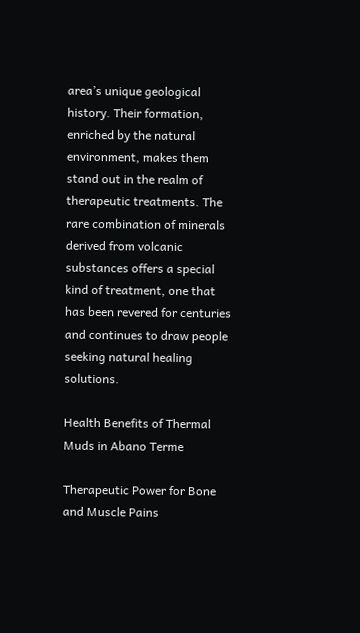area’s unique geological history. Their formation, enriched by the natural environment, makes them stand out in the realm of therapeutic treatments. The rare combination of minerals derived from volcanic substances offers a special kind of treatment, one that has been revered for centuries and continues to draw people seeking natural healing solutions.

Health Benefits of Thermal Muds in Abano Terme

Therapeutic Power for Bone and Muscle Pains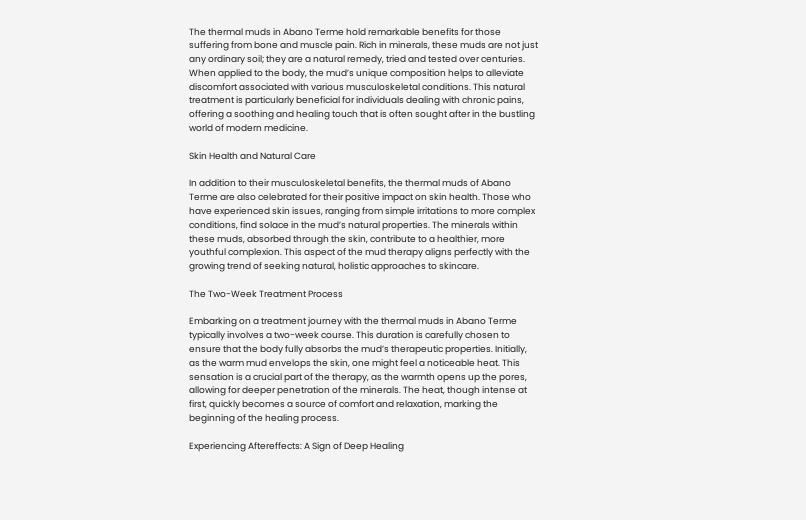The thermal muds in Abano Terme hold remarkable benefits for those suffering from bone and muscle pain. Rich in minerals, these muds are not just any ordinary soil; they are a natural remedy, tried and tested over centuries. When applied to the body, the mud’s unique composition helps to alleviate discomfort associated with various musculoskeletal conditions. This natural treatment is particularly beneficial for individuals dealing with chronic pains, offering a soothing and healing touch that is often sought after in the bustling world of modern medicine.

Skin Health and Natural Care

In addition to their musculoskeletal benefits, the thermal muds of Abano Terme are also celebrated for their positive impact on skin health. Those who have experienced skin issues, ranging from simple irritations to more complex conditions, find solace in the mud’s natural properties. The minerals within these muds, absorbed through the skin, contribute to a healthier, more youthful complexion. This aspect of the mud therapy aligns perfectly with the growing trend of seeking natural, holistic approaches to skincare.

The Two-Week Treatment Process

Embarking on a treatment journey with the thermal muds in Abano Terme typically involves a two-week course. This duration is carefully chosen to ensure that the body fully absorbs the mud’s therapeutic properties. Initially, as the warm mud envelops the skin, one might feel a noticeable heat. This sensation is a crucial part of the therapy, as the warmth opens up the pores, allowing for deeper penetration of the minerals. The heat, though intense at first, quickly becomes a source of comfort and relaxation, marking the beginning of the healing process.

Experiencing Aftereffects: A Sign of Deep Healing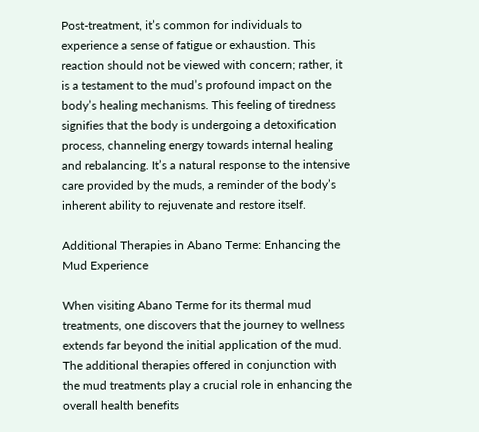Post-treatment, it’s common for individuals to experience a sense of fatigue or exhaustion. This reaction should not be viewed with concern; rather, it is a testament to the mud’s profound impact on the body’s healing mechanisms. This feeling of tiredness signifies that the body is undergoing a detoxification process, channeling energy towards internal healing and rebalancing. It’s a natural response to the intensive care provided by the muds, a reminder of the body’s inherent ability to rejuvenate and restore itself.

Additional Therapies in Abano Terme: Enhancing the Mud Experience

When visiting Abano Terme for its thermal mud treatments, one discovers that the journey to wellness extends far beyond the initial application of the mud. The additional therapies offered in conjunction with the mud treatments play a crucial role in enhancing the overall health benefits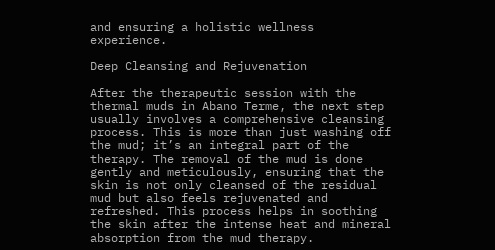and ensuring a holistic wellness experience.

Deep Cleansing and Rejuvenation

After the therapeutic session with the thermal muds in Abano Terme, the next step usually involves a comprehensive cleansing process. This is more than just washing off the mud; it’s an integral part of the therapy. The removal of the mud is done gently and meticulously, ensuring that the skin is not only cleansed of the residual mud but also feels rejuvenated and refreshed. This process helps in soothing the skin after the intense heat and mineral absorption from the mud therapy.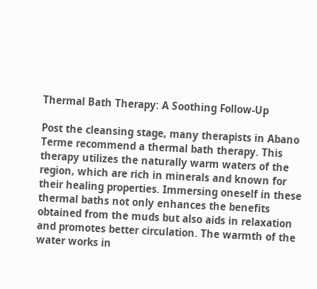Thermal Bath Therapy: A Soothing Follow-Up

Post the cleansing stage, many therapists in Abano Terme recommend a thermal bath therapy. This therapy utilizes the naturally warm waters of the region, which are rich in minerals and known for their healing properties. Immersing oneself in these thermal baths not only enhances the benefits obtained from the muds but also aids in relaxation and promotes better circulation. The warmth of the water works in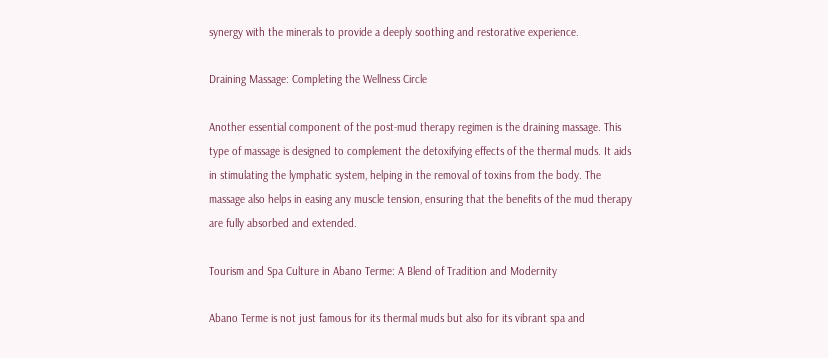synergy with the minerals to provide a deeply soothing and restorative experience.

Draining Massage: Completing the Wellness Circle

Another essential component of the post-mud therapy regimen is the draining massage. This type of massage is designed to complement the detoxifying effects of the thermal muds. It aids in stimulating the lymphatic system, helping in the removal of toxins from the body. The massage also helps in easing any muscle tension, ensuring that the benefits of the mud therapy are fully absorbed and extended.

Tourism and Spa Culture in Abano Terme: A Blend of Tradition and Modernity

Abano Terme is not just famous for its thermal muds but also for its vibrant spa and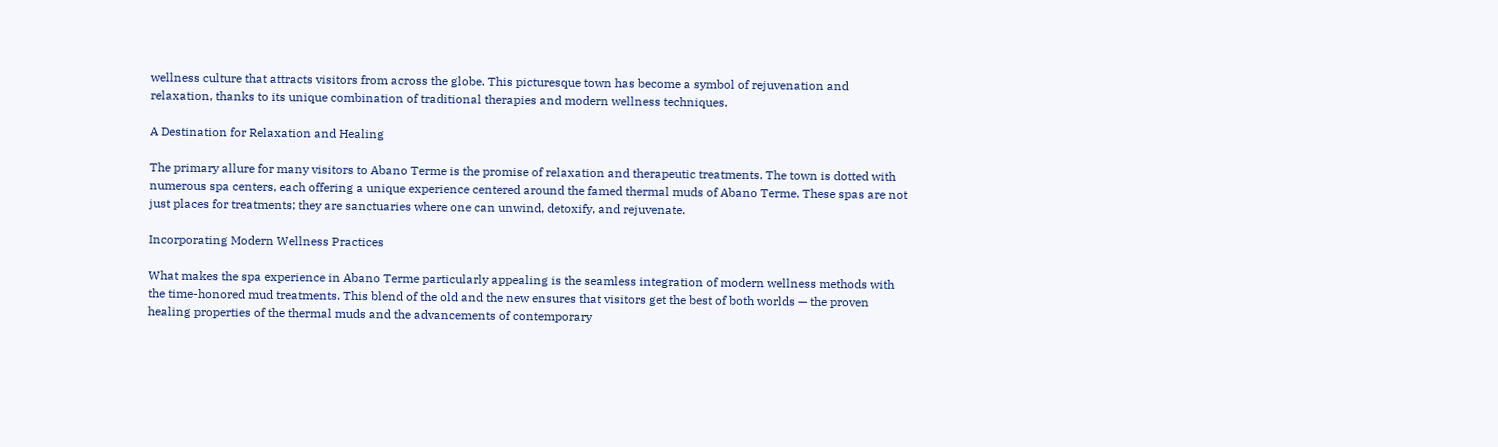wellness culture that attracts visitors from across the globe. This picturesque town has become a symbol of rejuvenation and relaxation, thanks to its unique combination of traditional therapies and modern wellness techniques.

A Destination for Relaxation and Healing

The primary allure for many visitors to Abano Terme is the promise of relaxation and therapeutic treatments. The town is dotted with numerous spa centers, each offering a unique experience centered around the famed thermal muds of Abano Terme. These spas are not just places for treatments; they are sanctuaries where one can unwind, detoxify, and rejuvenate.

Incorporating Modern Wellness Practices

What makes the spa experience in Abano Terme particularly appealing is the seamless integration of modern wellness methods with the time-honored mud treatments. This blend of the old and the new ensures that visitors get the best of both worlds — the proven healing properties of the thermal muds and the advancements of contemporary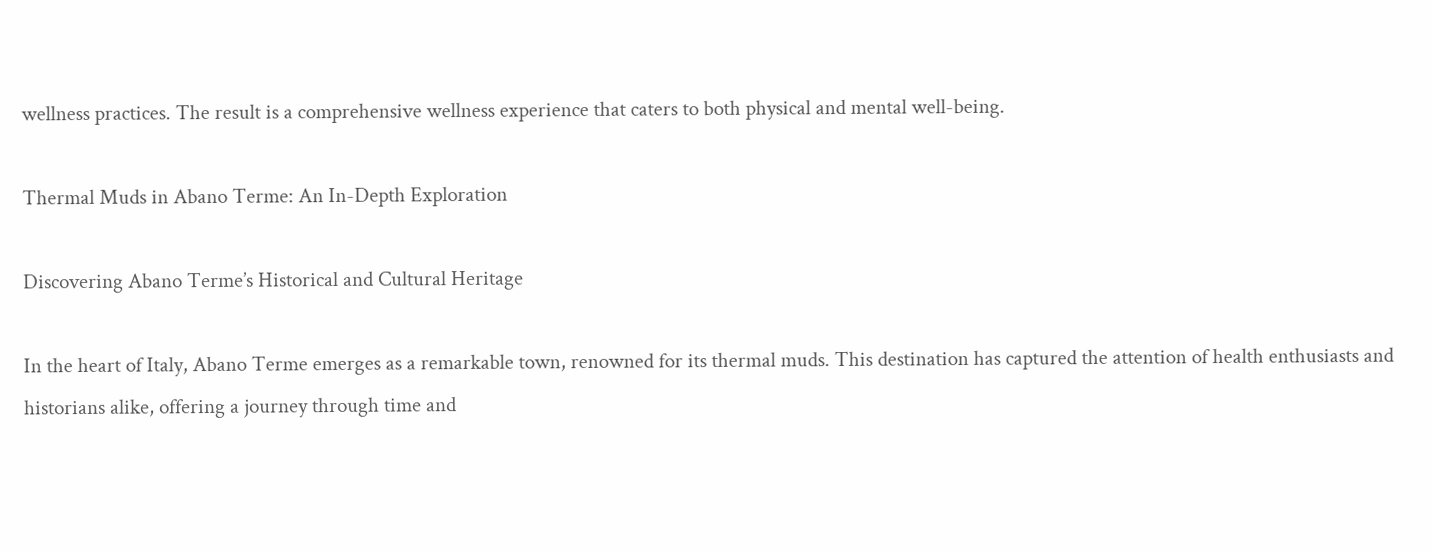wellness practices. The result is a comprehensive wellness experience that caters to both physical and mental well-being.

Thermal Muds in Abano Terme: An In-Depth Exploration

Discovering Abano Terme’s Historical and Cultural Heritage

In the heart of Italy, Abano Terme emerges as a remarkable town, renowned for its thermal muds. This destination has captured the attention of health enthusiasts and historians alike, offering a journey through time and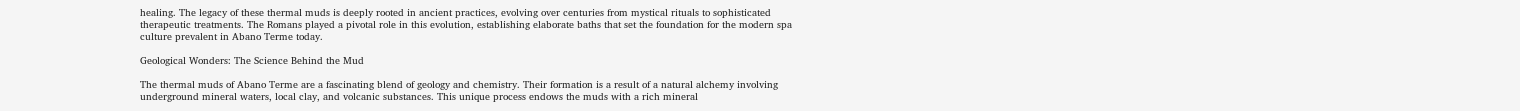healing. The legacy of these thermal muds is deeply rooted in ancient practices, evolving over centuries from mystical rituals to sophisticated therapeutic treatments. The Romans played a pivotal role in this evolution, establishing elaborate baths that set the foundation for the modern spa culture prevalent in Abano Terme today.

Geological Wonders: The Science Behind the Mud

The thermal muds of Abano Terme are a fascinating blend of geology and chemistry. Their formation is a result of a natural alchemy involving underground mineral waters, local clay, and volcanic substances. This unique process endows the muds with a rich mineral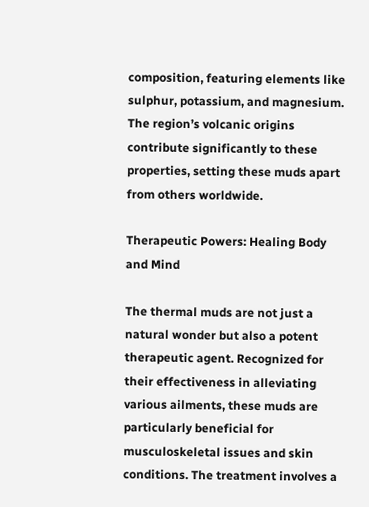composition, featuring elements like sulphur, potassium, and magnesium. The region’s volcanic origins contribute significantly to these properties, setting these muds apart from others worldwide.

Therapeutic Powers: Healing Body and Mind

The thermal muds are not just a natural wonder but also a potent therapeutic agent. Recognized for their effectiveness in alleviating various ailments, these muds are particularly beneficial for musculoskeletal issues and skin conditions. The treatment involves a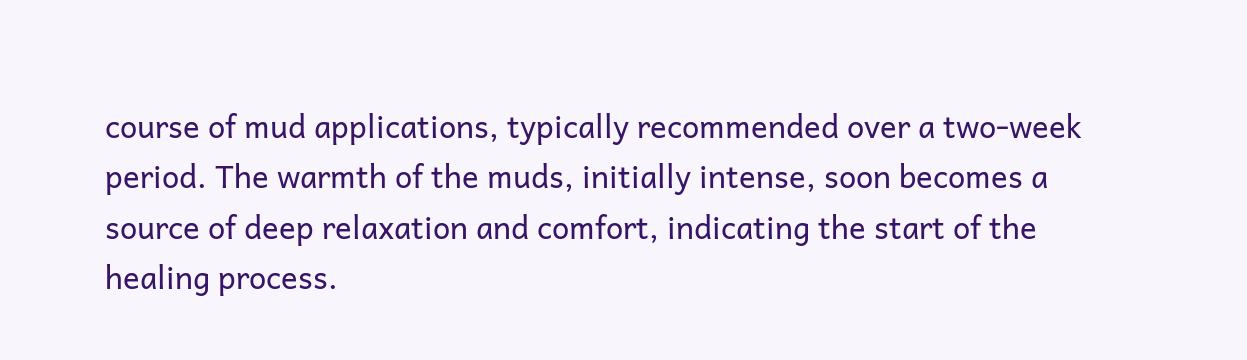course of mud applications, typically recommended over a two-week period. The warmth of the muds, initially intense, soon becomes a source of deep relaxation and comfort, indicating the start of the healing process.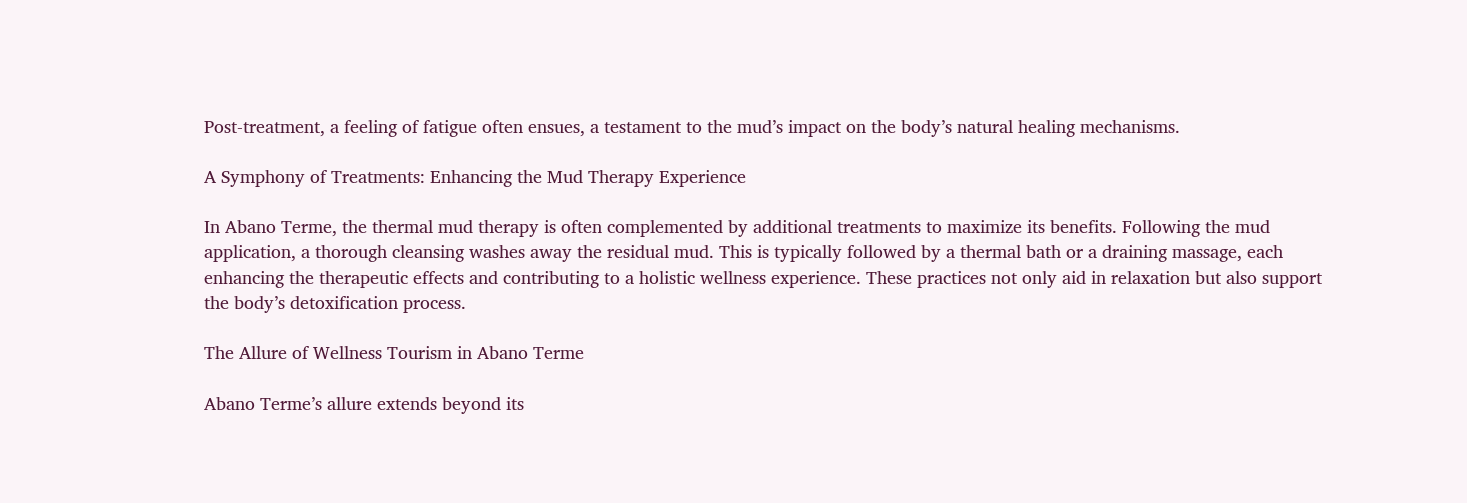Post-treatment, a feeling of fatigue often ensues, a testament to the mud’s impact on the body’s natural healing mechanisms.

A Symphony of Treatments: Enhancing the Mud Therapy Experience

In Abano Terme, the thermal mud therapy is often complemented by additional treatments to maximize its benefits. Following the mud application, a thorough cleansing washes away the residual mud. This is typically followed by a thermal bath or a draining massage, each enhancing the therapeutic effects and contributing to a holistic wellness experience. These practices not only aid in relaxation but also support the body’s detoxification process.

The Allure of Wellness Tourism in Abano Terme

Abano Terme’s allure extends beyond its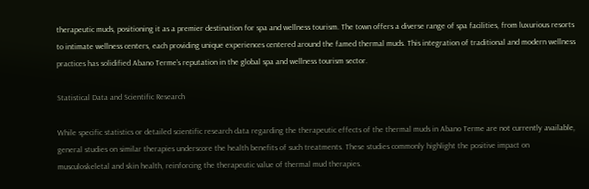therapeutic muds, positioning it as a premier destination for spa and wellness tourism. The town offers a diverse range of spa facilities, from luxurious resorts to intimate wellness centers, each providing unique experiences centered around the famed thermal muds. This integration of traditional and modern wellness practices has solidified Abano Terme’s reputation in the global spa and wellness tourism sector.

Statistical Data and Scientific Research

While specific statistics or detailed scientific research data regarding the therapeutic effects of the thermal muds in Abano Terme are not currently available, general studies on similar therapies underscore the health benefits of such treatments. These studies commonly highlight the positive impact on musculoskeletal and skin health, reinforcing the therapeutic value of thermal mud therapies.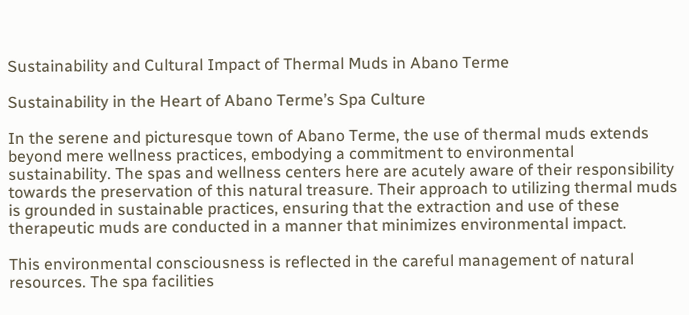Sustainability and Cultural Impact of Thermal Muds in Abano Terme

Sustainability in the Heart of Abano Terme’s Spa Culture

In the serene and picturesque town of Abano Terme, the use of thermal muds extends beyond mere wellness practices, embodying a commitment to environmental sustainability. The spas and wellness centers here are acutely aware of their responsibility towards the preservation of this natural treasure. Their approach to utilizing thermal muds is grounded in sustainable practices, ensuring that the extraction and use of these therapeutic muds are conducted in a manner that minimizes environmental impact.

This environmental consciousness is reflected in the careful management of natural resources. The spa facilities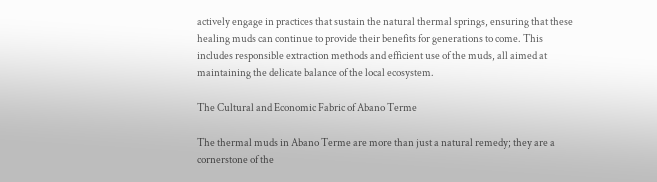actively engage in practices that sustain the natural thermal springs, ensuring that these healing muds can continue to provide their benefits for generations to come. This includes responsible extraction methods and efficient use of the muds, all aimed at maintaining the delicate balance of the local ecosystem.

The Cultural and Economic Fabric of Abano Terme

The thermal muds in Abano Terme are more than just a natural remedy; they are a cornerstone of the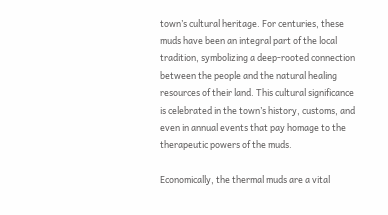town’s cultural heritage. For centuries, these muds have been an integral part of the local tradition, symbolizing a deep-rooted connection between the people and the natural healing resources of their land. This cultural significance is celebrated in the town’s history, customs, and even in annual events that pay homage to the therapeutic powers of the muds.

Economically, the thermal muds are a vital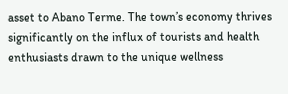asset to Abano Terme. The town’s economy thrives significantly on the influx of tourists and health enthusiasts drawn to the unique wellness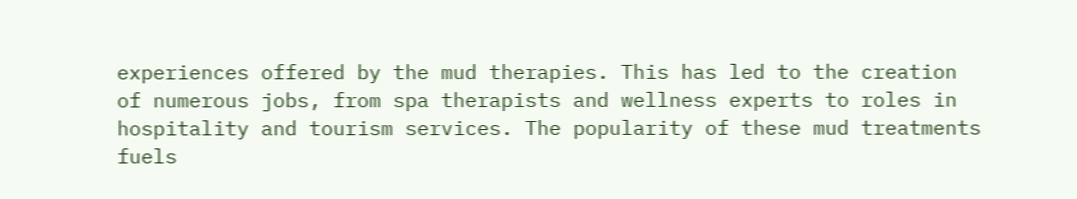experiences offered by the mud therapies. This has led to the creation of numerous jobs, from spa therapists and wellness experts to roles in hospitality and tourism services. The popularity of these mud treatments fuels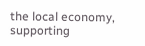the local economy, supporting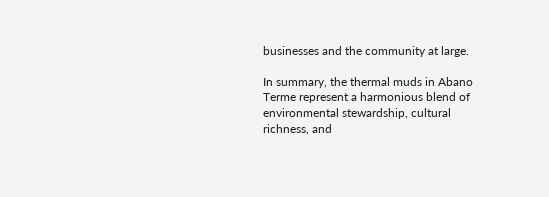businesses and the community at large.

In summary, the thermal muds in Abano Terme represent a harmonious blend of environmental stewardship, cultural richness, and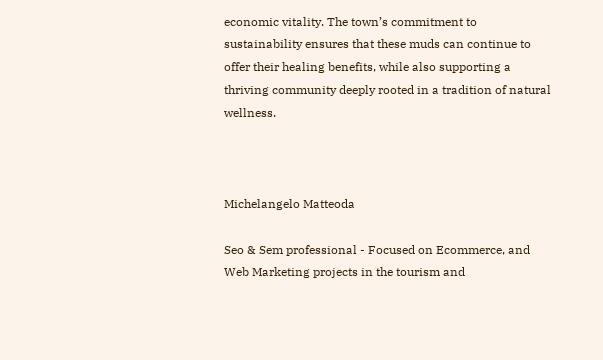economic vitality. The town’s commitment to sustainability ensures that these muds can continue to offer their healing benefits, while also supporting a thriving community deeply rooted in a tradition of natural wellness.



Michelangelo Matteoda

Seo & Sem professional - Focused on Ecommerce, and Web Marketing projects in the tourism and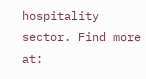hospitality sector. Find more at: